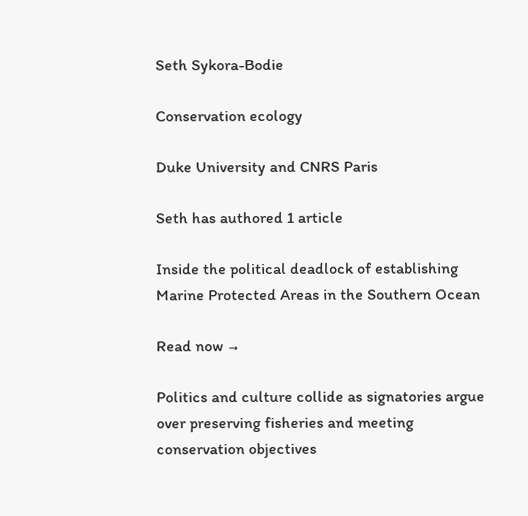Seth Sykora-Bodie

Conservation ecology

Duke University and CNRS Paris

Seth has authored 1 article

Inside the political deadlock of establishing Marine Protected Areas in the Southern Ocean

Read now →

Politics and culture collide as signatories argue over preserving fisheries and meeting conservation objectives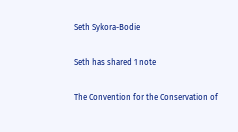Seth Sykora-Bodie

Seth has shared 1 note

The Convention for the Conservation of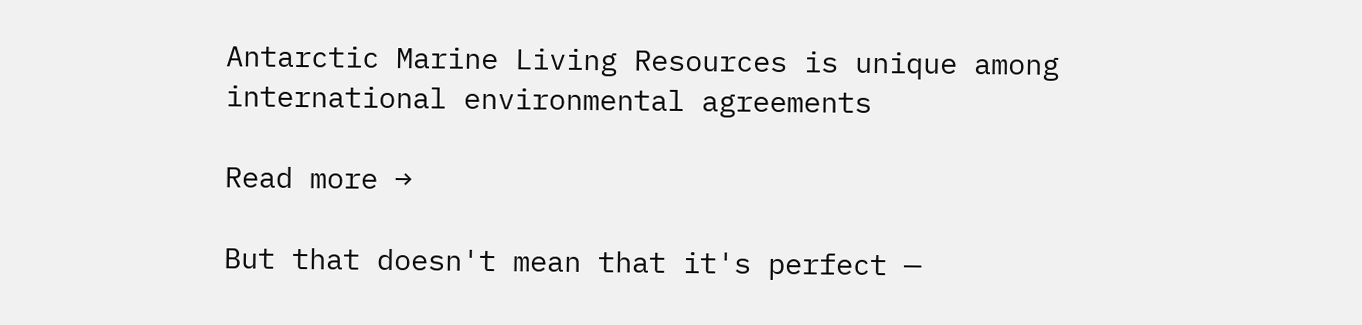Antarctic Marine Living Resources is unique among international environmental agreements

Read more →

But that doesn't mean that it's perfect —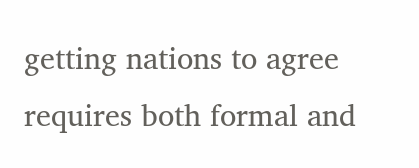getting nations to agree requires both formal and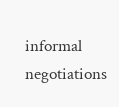informal negotiations